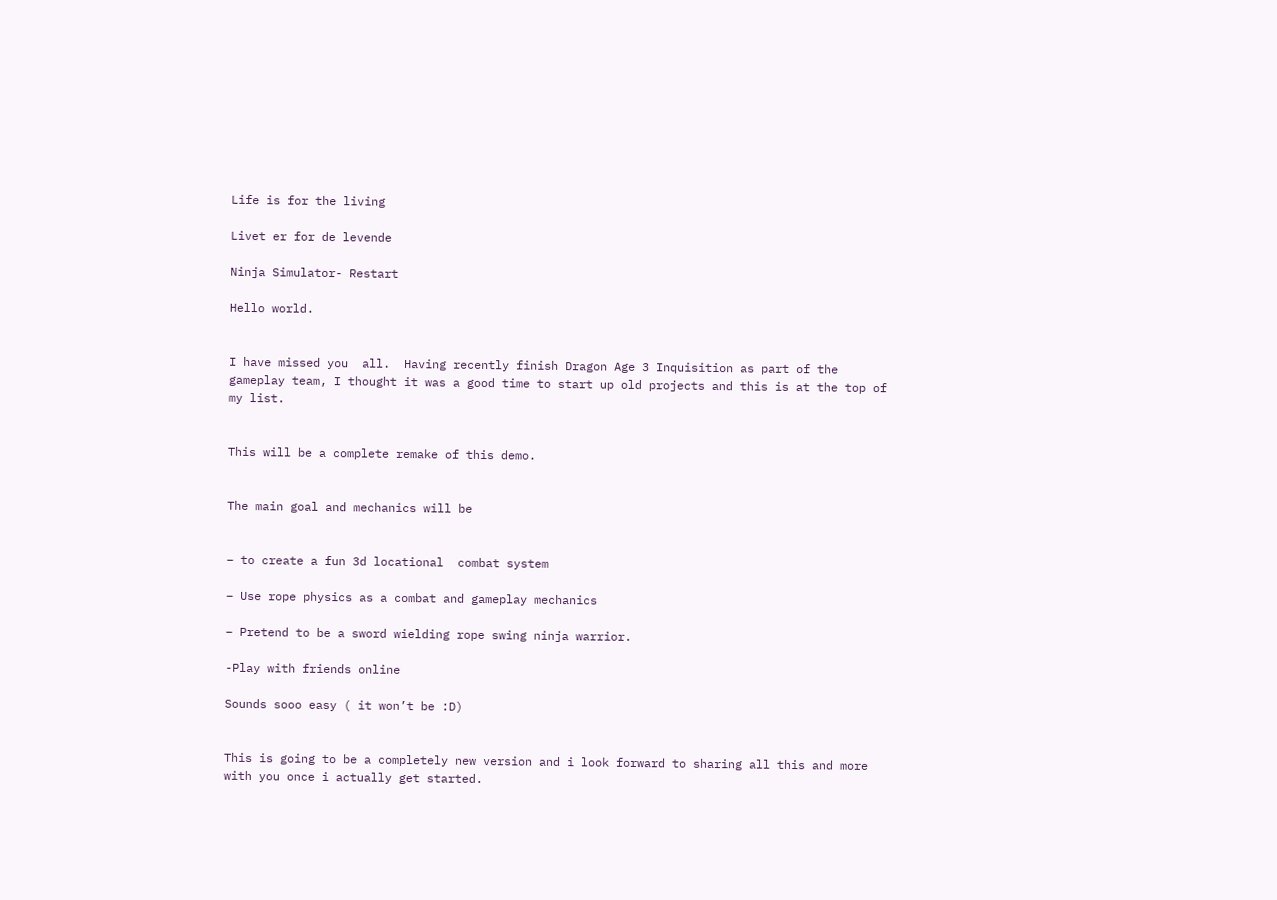Life is for the living

Livet er for de levende

Ninja Simulator- Restart

Hello world.


I have missed you  all.  Having recently finish Dragon Age 3 Inquisition as part of the gameplay team, I thought it was a good time to start up old projects and this is at the top of my list.


This will be a complete remake of this demo.


The main goal and mechanics will be


– to create a fun 3d locational  combat system

– Use rope physics as a combat and gameplay mechanics

– Pretend to be a sword wielding rope swing ninja warrior.

-Play with friends online

Sounds sooo easy ( it won’t be :D)


This is going to be a completely new version and i look forward to sharing all this and more with you once i actually get started.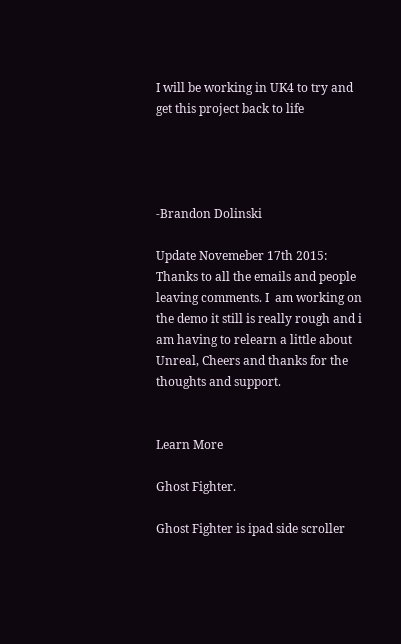I will be working in UK4 to try and get this project back to life




-Brandon Dolinski

Update Novemeber 17th 2015: Thanks to all the emails and people leaving comments. I  am working on the demo it still is really rough and i am having to relearn a little about Unreal, Cheers and thanks for the thoughts and support.


Learn More

Ghost Fighter.

Ghost Fighter is ipad side scroller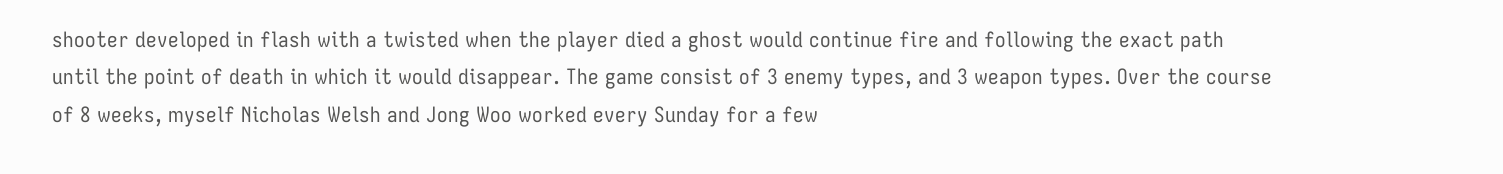shooter developed in flash with a twisted when the player died a ghost would continue fire and following the exact path until the point of death in which it would disappear. The game consist of 3 enemy types, and 3 weapon types. Over the course of 8 weeks, myself Nicholas Welsh and Jong Woo worked every Sunday for a few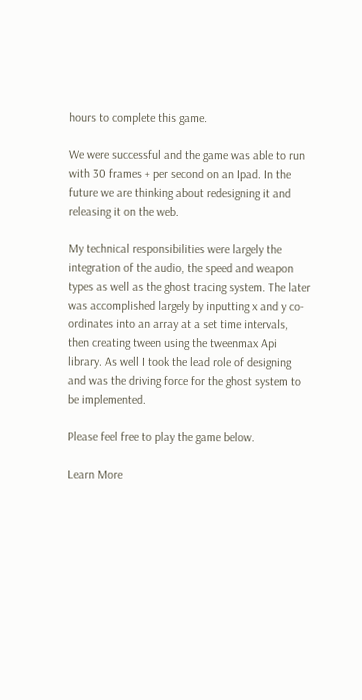hours to complete this game.

We were successful and the game was able to run with 30 frames + per second on an Ipad. In the future we are thinking about redesigning it and releasing it on the web.

My technical responsibilities were largely the integration of the audio, the speed and weapon types as well as the ghost tracing system. The later was accomplished largely by inputting x and y co-ordinates into an array at a set time intervals, then creating tween using the tweenmax Api library. As well I took the lead role of designing and was the driving force for the ghost system to be implemented.

Please feel free to play the game below.

Learn More